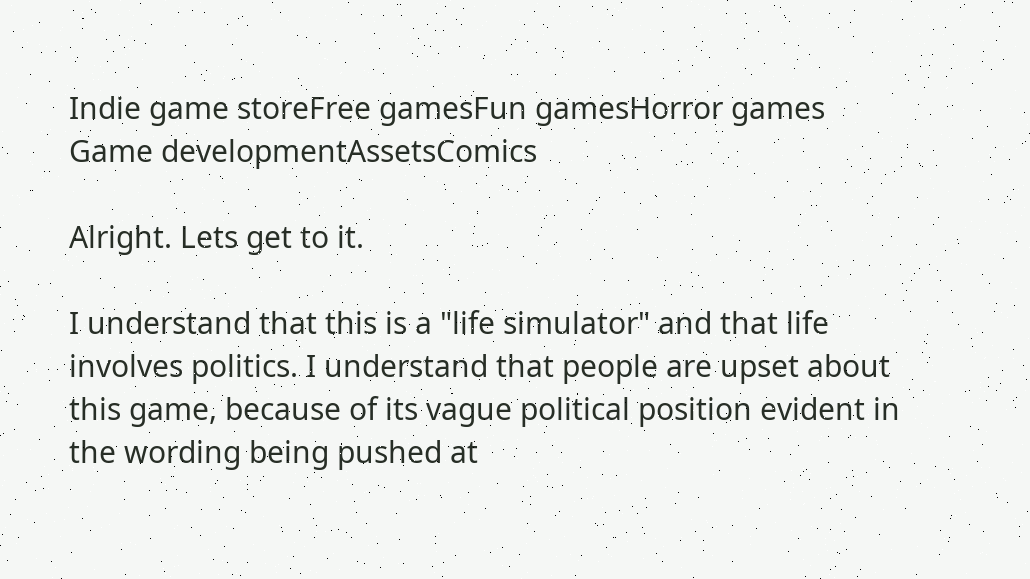Indie game storeFree gamesFun gamesHorror games
Game developmentAssetsComics

Alright. Lets get to it.

I understand that this is a "life simulator" and that life involves politics. I understand that people are upset about this game, because of its vague political position evident in the wording being pushed at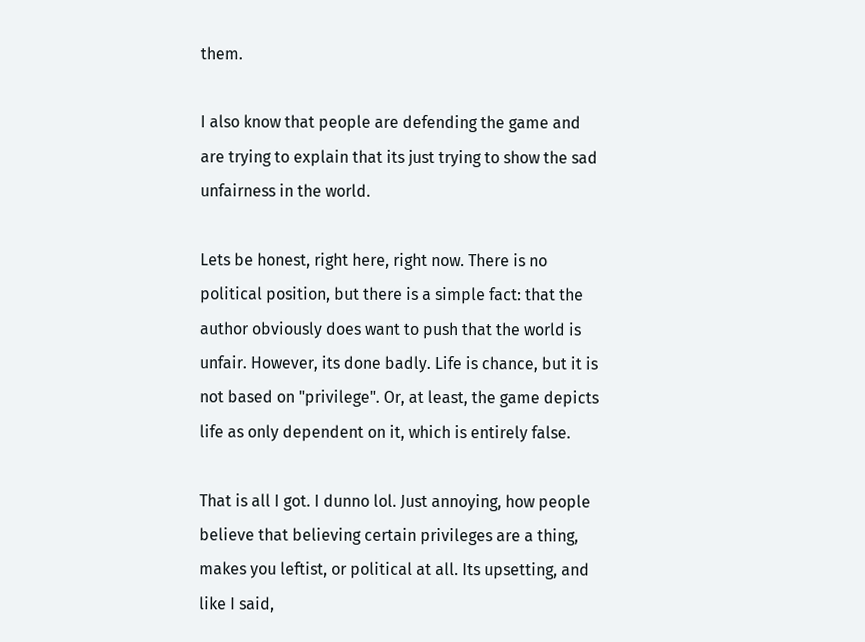them.

I also know that people are defending the game and are trying to explain that its just trying to show the sad unfairness in the world.

Lets be honest, right here, right now. There is no political position, but there is a simple fact: that the author obviously does want to push that the world is unfair. However, its done badly. Life is chance, but it is not based on "privilege". Or, at least, the game depicts life as only dependent on it, which is entirely false.

That is all I got. I dunno lol. Just annoying, how people believe that believing certain privileges are a thing, makes you leftist, or political at all. Its upsetting, and like I said,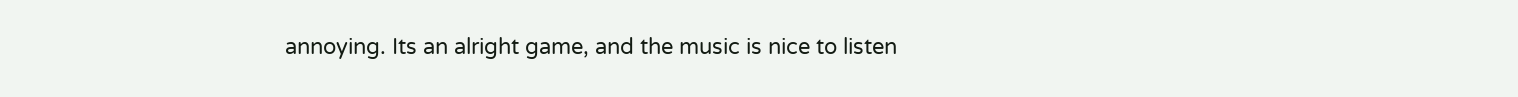annoying. Its an alright game, and the music is nice to listen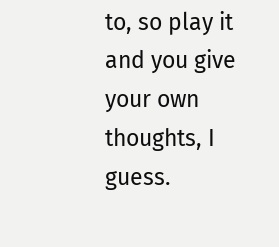to, so play it and you give your own thoughts, I guess.